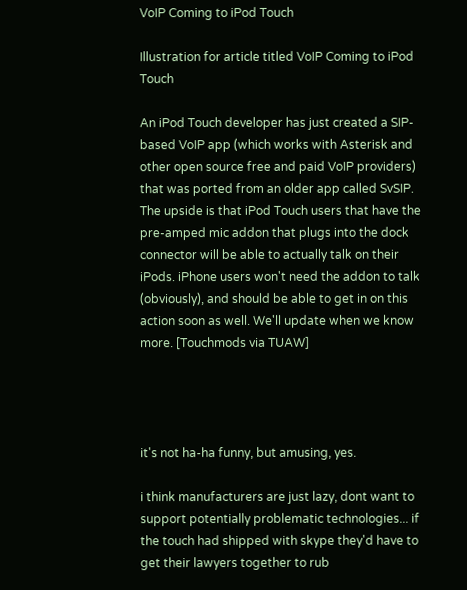VoIP Coming to iPod Touch

Illustration for article titled VoIP Coming to iPod Touch

An iPod Touch developer has just created a SIP-based VoIP app (which works with Asterisk and other open source free and paid VoIP providers) that was ported from an older app called SvSIP. The upside is that iPod Touch users that have the pre-amped mic addon that plugs into the dock connector will be able to actually talk on their iPods. iPhone users won't need the addon to talk (obviously), and should be able to get in on this action soon as well. We'll update when we know more. [Touchmods via TUAW]




it's not ha-ha funny, but amusing, yes.

i think manufacturers are just lazy, dont want to support potentially problematic technologies... if the touch had shipped with skype they'd have to get their lawyers together to rub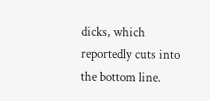dicks, which reportedly cuts into the bottom line.